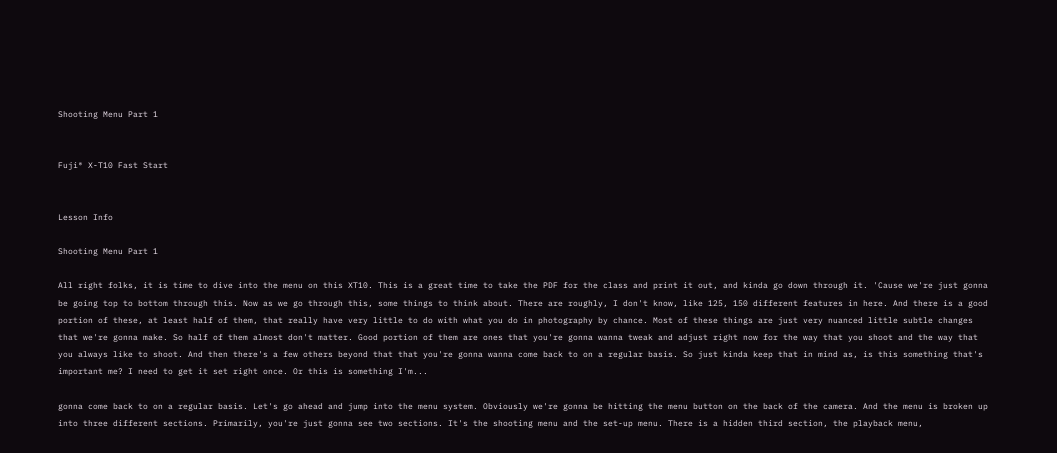Shooting Menu Part 1


Fuji® X-T10 Fast Start


Lesson Info

Shooting Menu Part 1

All right folks, it is time to dive into the menu on this XT10. This is a great time to take the PDF for the class and print it out, and kinda go down through it. 'Cause we're just gonna be going top to bottom through this. Now as we go through this, some things to think about. There are roughly, I don't know, like 125, 150 different features in here. And there is a good portion of these, at least half of them, that really have very little to do with what you do in photography by chance. Most of these things are just very nuanced little subtle changes that we're gonna make. So half of them almost don't matter. Good portion of them are ones that you're gonna wanna tweak and adjust right now for the way that you shoot and the way that you always like to shoot. And then there's a few others beyond that that you're gonna wanna come back to on a regular basis. So just kinda keep that in mind as, is this something that's important me? I need to get it set right once. Or this is something I'm...

gonna come back to on a regular basis. Let's go ahead and jump into the menu system. Obviously we're gonna be hitting the menu button on the back of the camera. And the menu is broken up into three different sections. Primarily, you're just gonna see two sections. It's the shooting menu and the set-up menu. There is a hidden third section, the playback menu,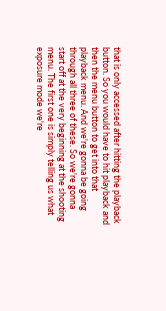that is only accessed after hitting the playback button. So you would have to hit playback and then the menu button to get into that playback menu. And we're gonna be going through all three of these. So we're gonna start off at the very beginning at the shooting menu. The first one is simply telling us what exposure mode we're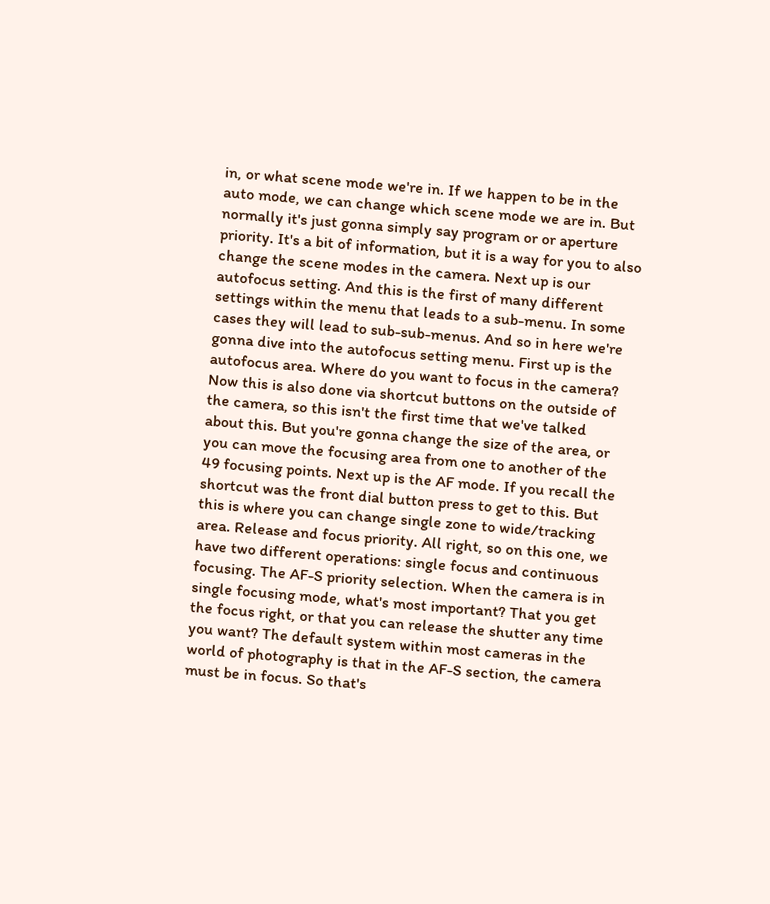in, or what scene mode we're in. If we happen to be in the auto mode, we can change which scene mode we are in. But normally it's just gonna simply say program or or aperture priority. It's a bit of information, but it is a way for you to also change the scene modes in the camera. Next up is our autofocus setting. And this is the first of many different settings within the menu that leads to a sub-menu. In some cases they will lead to sub-sub-menus. And so in here we're gonna dive into the autofocus setting menu. First up is the autofocus area. Where do you want to focus in the camera? Now this is also done via shortcut buttons on the outside of the camera, so this isn't the first time that we've talked about this. But you're gonna change the size of the area, or you can move the focusing area from one to another of the 49 focusing points. Next up is the AF mode. If you recall the shortcut was the front dial button press to get to this. But this is where you can change single zone to wide/tracking area. Release and focus priority. All right, so on this one, we have two different operations: single focus and continuous focusing. The AF-S priority selection. When the camera is in single focusing mode, what's most important? That you get the focus right, or that you can release the shutter any time you want? The default system within most cameras in the world of photography is that in the AF-S section, the camera must be in focus. So that's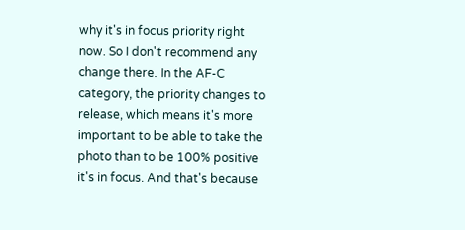why it's in focus priority right now. So I don't recommend any change there. In the AF-C category, the priority changes to release, which means it's more important to be able to take the photo than to be 100% positive it's in focus. And that's because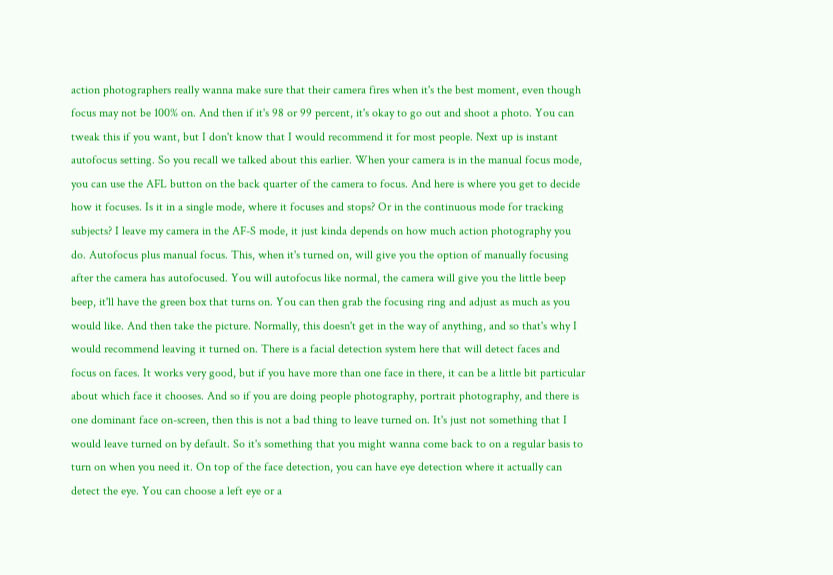action photographers really wanna make sure that their camera fires when it's the best moment, even though focus may not be 100% on. And then if it's 98 or 99 percent, it's okay to go out and shoot a photo. You can tweak this if you want, but I don't know that I would recommend it for most people. Next up is instant autofocus setting. So you recall we talked about this earlier. When your camera is in the manual focus mode, you can use the AFL button on the back quarter of the camera to focus. And here is where you get to decide how it focuses. Is it in a single mode, where it focuses and stops? Or in the continuous mode for tracking subjects? I leave my camera in the AF-S mode, it just kinda depends on how much action photography you do. Autofocus plus manual focus. This, when it's turned on, will give you the option of manually focusing after the camera has autofocused. You will autofocus like normal, the camera will give you the little beep beep, it'll have the green box that turns on. You can then grab the focusing ring and adjust as much as you would like. And then take the picture. Normally, this doesn't get in the way of anything, and so that's why I would recommend leaving it turned on. There is a facial detection system here that will detect faces and focus on faces. It works very good, but if you have more than one face in there, it can be a little bit particular about which face it chooses. And so if you are doing people photography, portrait photography, and there is one dominant face on-screen, then this is not a bad thing to leave turned on. It's just not something that I would leave turned on by default. So it's something that you might wanna come back to on a regular basis to turn on when you need it. On top of the face detection, you can have eye detection where it actually can detect the eye. You can choose a left eye or a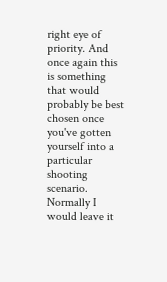right eye of priority. And once again this is something that would probably be best chosen once you've gotten yourself into a particular shooting scenario. Normally I would leave it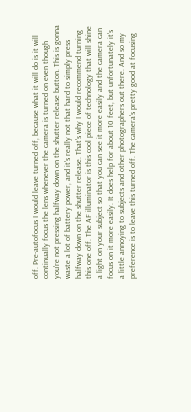off. Pre-autofocus I would leave turned off, because what it will do is it will continually focus the lens whenever the camera is turned on even though you're not pressing halfway down on the shutter release button. This is gonna waste a lot of battery power, and it's really not that hard to simply press halfway down on the shutter release. That's why I would recommend turning this one off. The AF illuminator is this cool piece of technology that will shine a light on your subject so that you can see it more easily and the camera can focus on it more easily. It does help for about 10 feet, but unfortunately it's a little annoying to subjects and other photographers out there. And so my preference is to leave this turned off. The camera's pretty good at focusing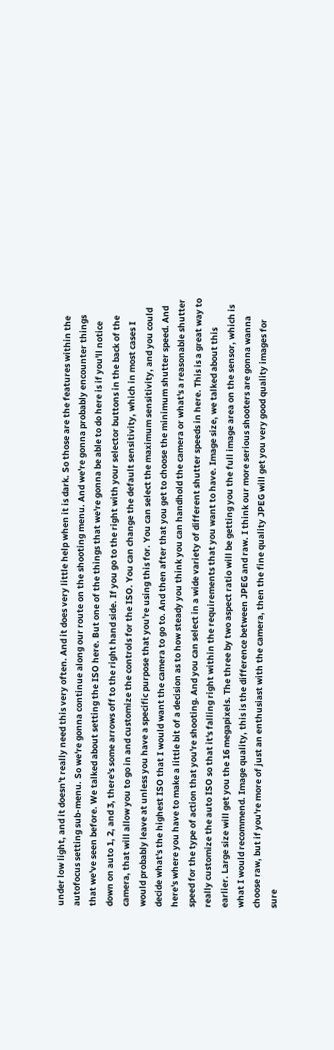under low light, and it doesn't really need this very often. And it does very little help when it is dark. So those are the features within the autofocus setting sub-menu. So we're gonna continue along our route on the shooting menu. And we're gonna probably encounter things that we've seen before. We talked about setting the ISO here. But one of the things that we're gonna be able to do here is if you'll notice down on auto 1, 2, and 3, there's some arrows off to the right hand side. If you go to the right with your selector buttons in the back of the camera, that will allow you to go in and customize the controls for the ISO. You can change the default sensitivity, which in most cases I would probably leave at unless you have a specific purpose that you're using this for. You can select the maximum sensitivity, and you could decide what's the highest ISO that I would want the camera to go to. And then after that you get to choose the minimum shutter speed. And here's where you have to make a little bit of a decision as to how steady you think you can handhold the camera or what's a reasonable shutter speed for the type of action that you're shooting. And you can select in a wide variety of different shutter speeds in here. This is a great way to really customize the auto ISO so that it's falling right within the requirements that you want to have. Image size, we talked about this earlier. Large size will get you the 16 megapixels. The three by two aspect ratio will be getting you the full image area on the sensor, which is what I would recommend. Image quality, this is the difference between JPEG and raw. I think our more serious shooters are gonna wanna choose raw, but if you're more of just an enthusiast with the camera, then the fine quality JPEG will get you very good quality images for sure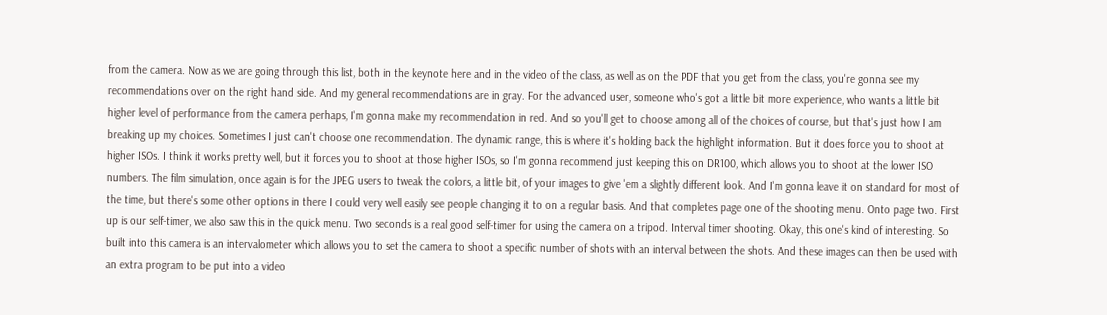from the camera. Now as we are going through this list, both in the keynote here and in the video of the class, as well as on the PDF that you get from the class, you're gonna see my recommendations over on the right hand side. And my general recommendations are in gray. For the advanced user, someone who's got a little bit more experience, who wants a little bit higher level of performance from the camera perhaps, I'm gonna make my recommendation in red. And so you'll get to choose among all of the choices of course, but that's just how I am breaking up my choices. Sometimes I just can't choose one recommendation. The dynamic range, this is where it's holding back the highlight information. But it does force you to shoot at higher ISOs. I think it works pretty well, but it forces you to shoot at those higher ISOs, so I'm gonna recommend just keeping this on DR100, which allows you to shoot at the lower ISO numbers. The film simulation, once again is for the JPEG users to tweak the colors, a little bit, of your images to give 'em a slightly different look. And I'm gonna leave it on standard for most of the time, but there's some other options in there I could very well easily see people changing it to on a regular basis. And that completes page one of the shooting menu. Onto page two. First up is our self-timer, we also saw this in the quick menu. Two seconds is a real good self-timer for using the camera on a tripod. Interval timer shooting. Okay, this one's kind of interesting. So built into this camera is an intervalometer which allows you to set the camera to shoot a specific number of shots with an interval between the shots. And these images can then be used with an extra program to be put into a video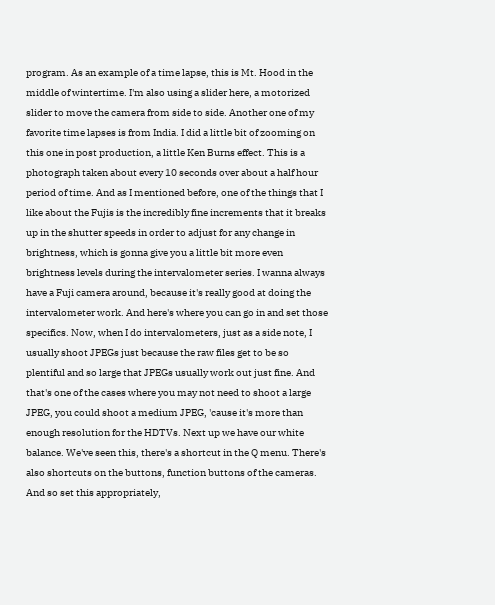program. As an example of a time lapse, this is Mt. Hood in the middle of wintertime. I'm also using a slider here, a motorized slider to move the camera from side to side. Another one of my favorite time lapses is from India. I did a little bit of zooming on this one in post production, a little Ken Burns effect. This is a photograph taken about every 10 seconds over about a half hour period of time. And as I mentioned before, one of the things that I like about the Fujis is the incredibly fine increments that it breaks up in the shutter speeds in order to adjust for any change in brightness, which is gonna give you a little bit more even brightness levels during the intervalometer series. I wanna always have a Fuji camera around, because it's really good at doing the intervalometer work. And here's where you can go in and set those specifics. Now, when I do intervalometers, just as a side note, I usually shoot JPEGs just because the raw files get to be so plentiful and so large that JPEGs usually work out just fine. And that's one of the cases where you may not need to shoot a large JPEG, you could shoot a medium JPEG, 'cause it's more than enough resolution for the HDTVs. Next up we have our white balance. We've seen this, there's a shortcut in the Q menu. There's also shortcuts on the buttons, function buttons of the cameras. And so set this appropriately,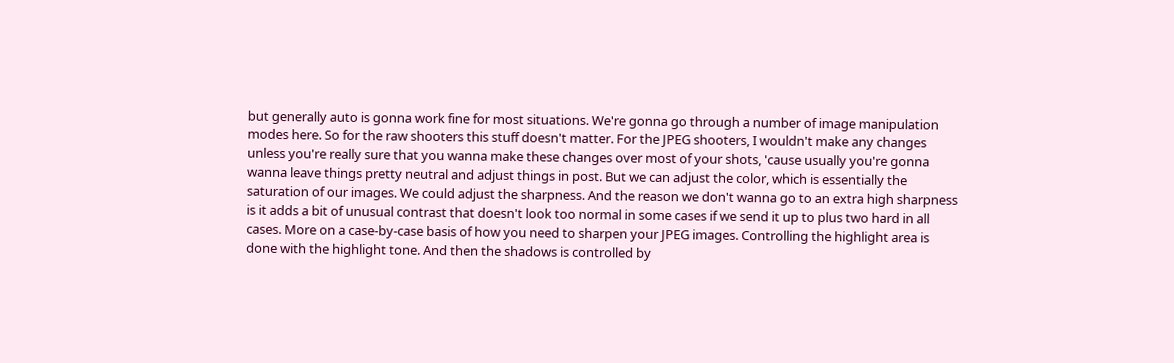but generally auto is gonna work fine for most situations. We're gonna go through a number of image manipulation modes here. So for the raw shooters this stuff doesn't matter. For the JPEG shooters, I wouldn't make any changes unless you're really sure that you wanna make these changes over most of your shots, 'cause usually you're gonna wanna leave things pretty neutral and adjust things in post. But we can adjust the color, which is essentially the saturation of our images. We could adjust the sharpness. And the reason we don't wanna go to an extra high sharpness is it adds a bit of unusual contrast that doesn't look too normal in some cases if we send it up to plus two hard in all cases. More on a case-by-case basis of how you need to sharpen your JPEG images. Controlling the highlight area is done with the highlight tone. And then the shadows is controlled by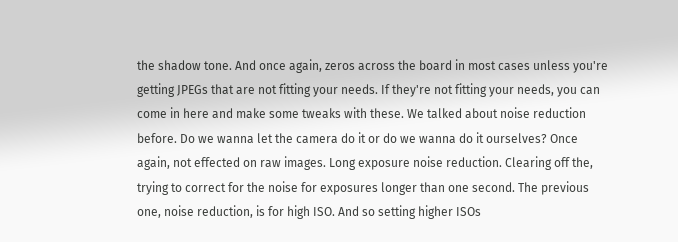the shadow tone. And once again, zeros across the board in most cases unless you're getting JPEGs that are not fitting your needs. If they're not fitting your needs, you can come in here and make some tweaks with these. We talked about noise reduction before. Do we wanna let the camera do it or do we wanna do it ourselves? Once again, not effected on raw images. Long exposure noise reduction. Clearing off the, trying to correct for the noise for exposures longer than one second. The previous one, noise reduction, is for high ISO. And so setting higher ISOs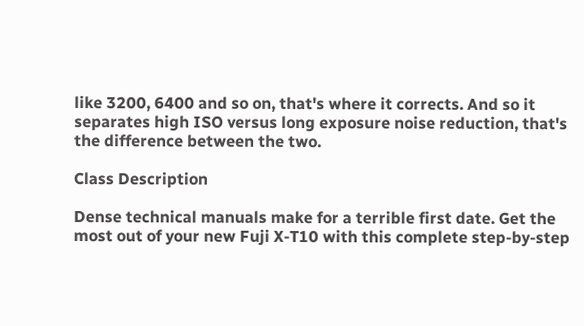like 3200, 6400 and so on, that's where it corrects. And so it separates high ISO versus long exposure noise reduction, that's the difference between the two.

Class Description

Dense technical manuals make for a terrible first date. Get the most out of your new Fuji X-T10 with this complete step-by-step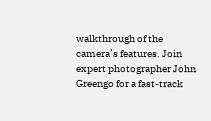walkthrough of the camera’s features. Join expert photographer John Greengo for a fast-track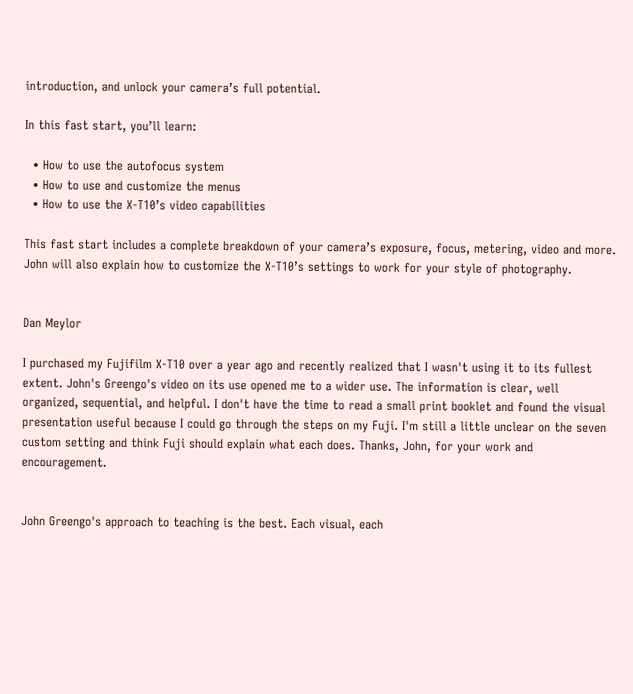introduction, and unlock your camera’s full potential.

In this fast start, you’ll learn:

  • How to use the autofocus system
  • How to use and customize the menus
  • How to use the X-T10’s video capabilities

This fast start includes a complete breakdown of your camera’s exposure, focus, metering, video and more. John will also explain how to customize the X-T10’s settings to work for your style of photography.


Dan Meylor

I purchased my Fujifilm X-T10 over a year ago and recently realized that I wasn't using it to its fullest extent. John's Greengo's video on its use opened me to a wider use. The information is clear, well organized, sequential, and helpful. I don't have the time to read a small print booklet and found the visual presentation useful because I could go through the steps on my Fuji. I'm still a little unclear on the seven custom setting and think Fuji should explain what each does. Thanks, John, for your work and encouragement.


John Greengo's approach to teaching is the best. Each visual, each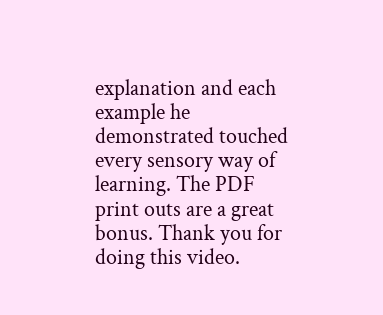explanation and each example he demonstrated touched every sensory way of learning. The PDF print outs are a great bonus. Thank you for doing this video.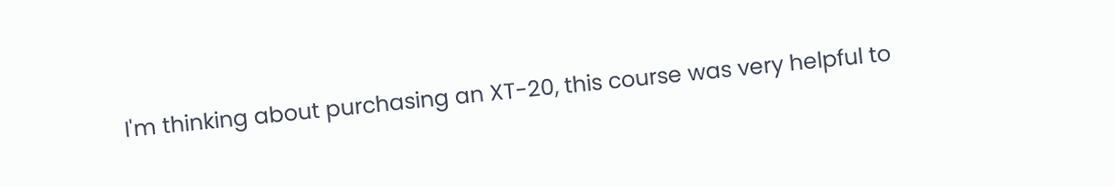I'm thinking about purchasing an XT-20, this course was very helpful to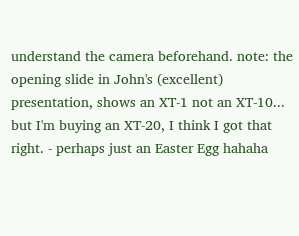understand the camera beforehand. note: the opening slide in John's (excellent) presentation, shows an XT-1 not an XT-10... but I'm buying an XT-20, I think I got that right. - perhaps just an Easter Egg hahaha